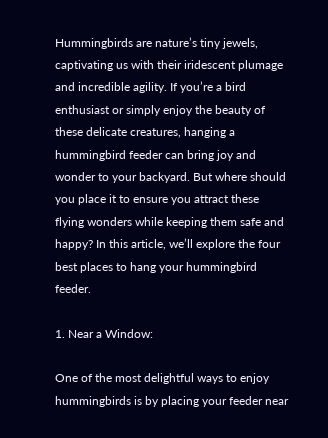Hummingbirds are nature’s tiny jewels, captivating us with their iridescent plumage and incredible agility. If you’re a bird enthusiast or simply enjoy the beauty of these delicate creatures, hanging a hummingbird feeder can bring joy and wonder to your backyard. But where should you place it to ensure you attract these flying wonders while keeping them safe and happy? In this article, we’ll explore the four best places to hang your hummingbird feeder.

1. Near a Window:

One of the most delightful ways to enjoy hummingbirds is by placing your feeder near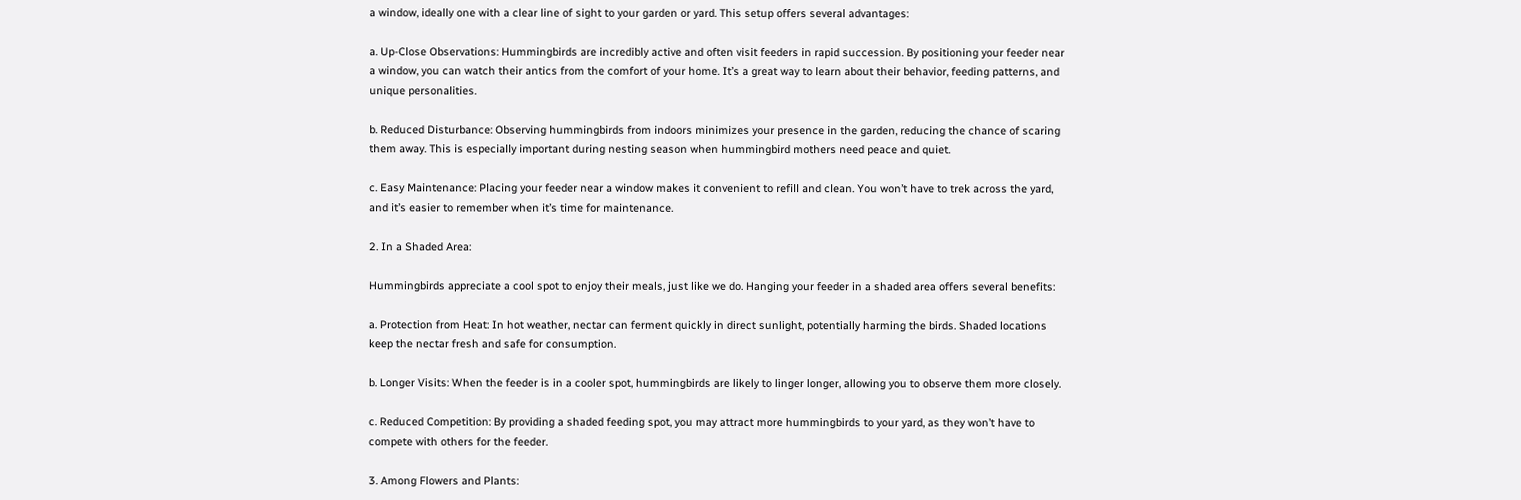a window, ideally one with a clear line of sight to your garden or yard. This setup offers several advantages:

a. Up-Close Observations: Hummingbirds are incredibly active and often visit feeders in rapid succession. By positioning your feeder near a window, you can watch their antics from the comfort of your home. It’s a great way to learn about their behavior, feeding patterns, and unique personalities.

b. Reduced Disturbance: Observing hummingbirds from indoors minimizes your presence in the garden, reducing the chance of scaring them away. This is especially important during nesting season when hummingbird mothers need peace and quiet.

c. Easy Maintenance: Placing your feeder near a window makes it convenient to refill and clean. You won’t have to trek across the yard, and it’s easier to remember when it’s time for maintenance.

2. In a Shaded Area:

Hummingbirds appreciate a cool spot to enjoy their meals, just like we do. Hanging your feeder in a shaded area offers several benefits:

a. Protection from Heat: In hot weather, nectar can ferment quickly in direct sunlight, potentially harming the birds. Shaded locations keep the nectar fresh and safe for consumption.

b. Longer Visits: When the feeder is in a cooler spot, hummingbirds are likely to linger longer, allowing you to observe them more closely.

c. Reduced Competition: By providing a shaded feeding spot, you may attract more hummingbirds to your yard, as they won’t have to compete with others for the feeder.

3. Among Flowers and Plants: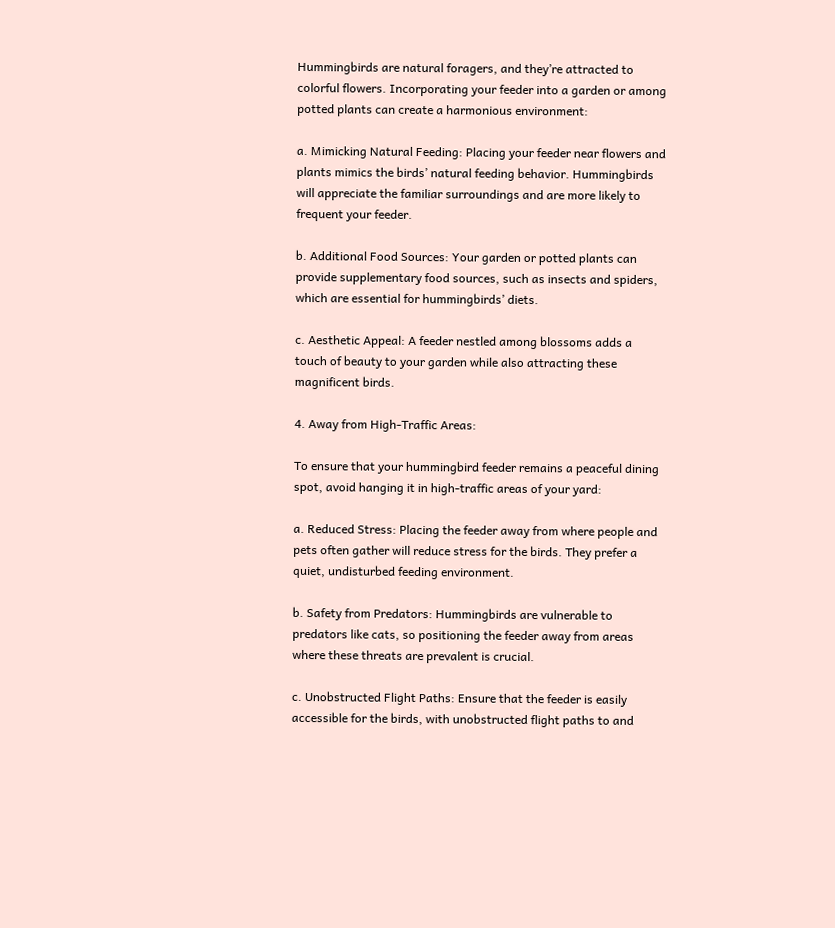Hummingbirds are natural foragers, and they’re attracted to colorful flowers. Incorporating your feeder into a garden or among potted plants can create a harmonious environment:

a. Mimicking Natural Feeding: Placing your feeder near flowers and plants mimics the birds’ natural feeding behavior. Hummingbirds will appreciate the familiar surroundings and are more likely to frequent your feeder.

b. Additional Food Sources: Your garden or potted plants can provide supplementary food sources, such as insects and spiders, which are essential for hummingbirds’ diets.

c. Aesthetic Appeal: A feeder nestled among blossoms adds a touch of beauty to your garden while also attracting these magnificent birds.

4. Away from High-Traffic Areas:

To ensure that your hummingbird feeder remains a peaceful dining spot, avoid hanging it in high-traffic areas of your yard:

a. Reduced Stress: Placing the feeder away from where people and pets often gather will reduce stress for the birds. They prefer a quiet, undisturbed feeding environment.

b. Safety from Predators: Hummingbirds are vulnerable to predators like cats, so positioning the feeder away from areas where these threats are prevalent is crucial.

c. Unobstructed Flight Paths: Ensure that the feeder is easily accessible for the birds, with unobstructed flight paths to and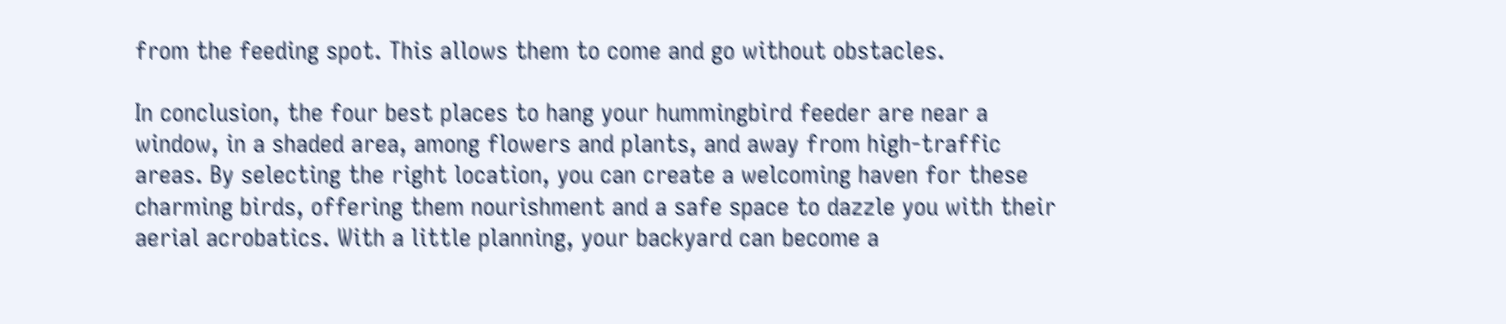from the feeding spot. This allows them to come and go without obstacles.

In conclusion, the four best places to hang your hummingbird feeder are near a window, in a shaded area, among flowers and plants, and away from high-traffic areas. By selecting the right location, you can create a welcoming haven for these charming birds, offering them nourishment and a safe space to dazzle you with their aerial acrobatics. With a little planning, your backyard can become a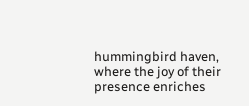hummingbird haven, where the joy of their presence enriches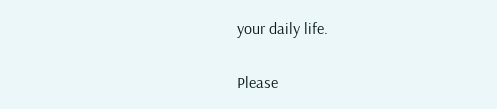your daily life.


Please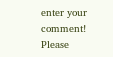enter your comment!
Please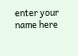enter your name here